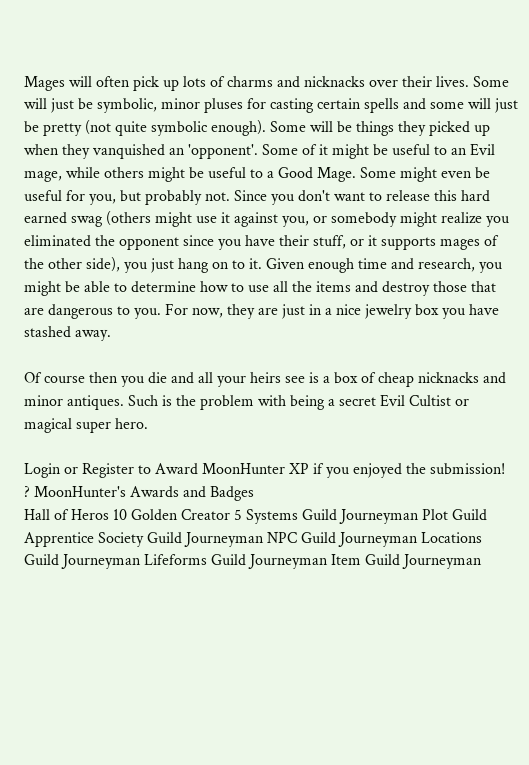Mages will often pick up lots of charms and nicknacks over their lives. Some will just be symbolic, minor pluses for casting certain spells and some will just be pretty (not quite symbolic enough). Some will be things they picked up when they vanquished an 'opponent'. Some of it might be useful to an Evil mage, while others might be useful to a Good Mage. Some might even be useful for you, but probably not. Since you don't want to release this hard earned swag (others might use it against you, or somebody might realize you eliminated the opponent since you have their stuff, or it supports mages of the other side), you just hang on to it. Given enough time and research, you might be able to determine how to use all the items and destroy those that are dangerous to you. For now, they are just in a nice jewelry box you have stashed away.

Of course then you die and all your heirs see is a box of cheap nicknacks and minor antiques. Such is the problem with being a secret Evil Cultist or magical super hero.

Login or Register to Award MoonHunter XP if you enjoyed the submission!
? MoonHunter's Awards and Badges
Hall of Heros 10 Golden Creator 5 Systems Guild Journeyman Plot Guild Apprentice Society Guild Journeyman NPC Guild Journeyman Locations Guild Journeyman Lifeforms Guild Journeyman Item Guild Journeyman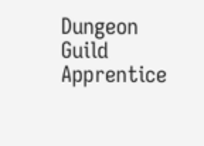Dungeon Guild Apprentice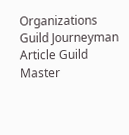Organizations Guild Journeyman Article Guild Master